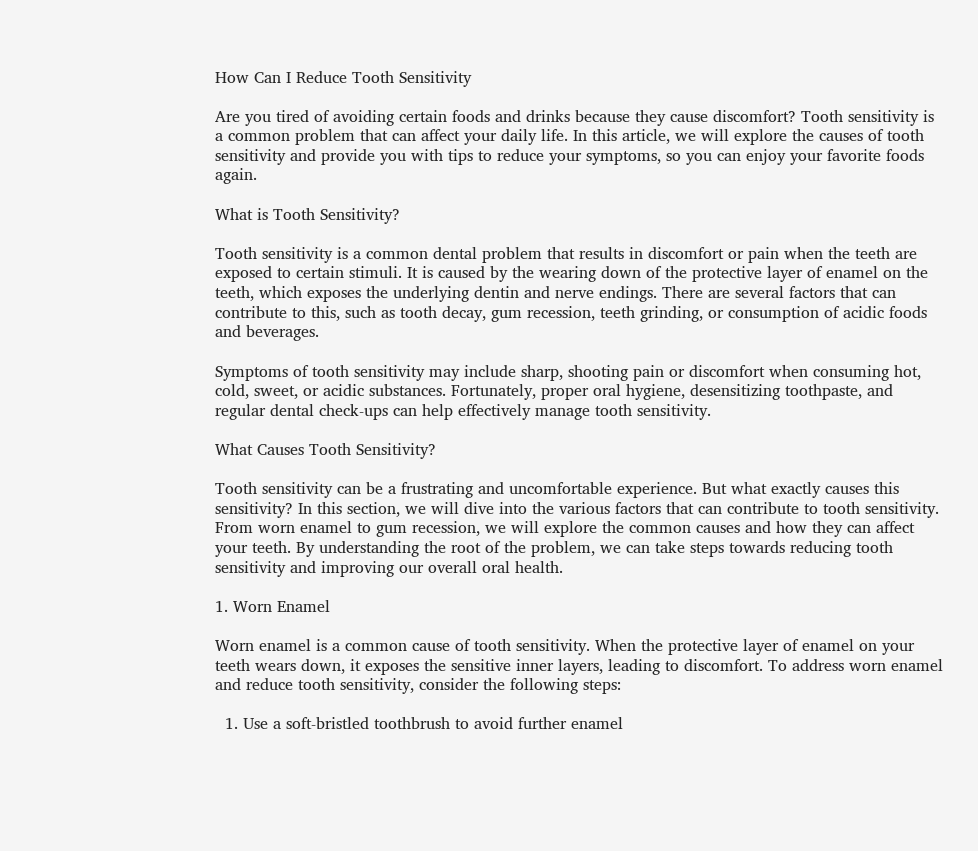How Can I Reduce Tooth Sensitivity

Are you tired of avoiding certain foods and drinks because they cause discomfort? Tooth sensitivity is a common problem that can affect your daily life. In this article, we will explore the causes of tooth sensitivity and provide you with tips to reduce your symptoms, so you can enjoy your favorite foods again.

What is Tooth Sensitivity?

Tooth sensitivity is a common dental problem that results in discomfort or pain when the teeth are exposed to certain stimuli. It is caused by the wearing down of the protective layer of enamel on the teeth, which exposes the underlying dentin and nerve endings. There are several factors that can contribute to this, such as tooth decay, gum recession, teeth grinding, or consumption of acidic foods and beverages.

Symptoms of tooth sensitivity may include sharp, shooting pain or discomfort when consuming hot, cold, sweet, or acidic substances. Fortunately, proper oral hygiene, desensitizing toothpaste, and regular dental check-ups can help effectively manage tooth sensitivity.

What Causes Tooth Sensitivity?

Tooth sensitivity can be a frustrating and uncomfortable experience. But what exactly causes this sensitivity? In this section, we will dive into the various factors that can contribute to tooth sensitivity. From worn enamel to gum recession, we will explore the common causes and how they can affect your teeth. By understanding the root of the problem, we can take steps towards reducing tooth sensitivity and improving our overall oral health.

1. Worn Enamel

Worn enamel is a common cause of tooth sensitivity. When the protective layer of enamel on your teeth wears down, it exposes the sensitive inner layers, leading to discomfort. To address worn enamel and reduce tooth sensitivity, consider the following steps:

  1. Use a soft-bristled toothbrush to avoid further enamel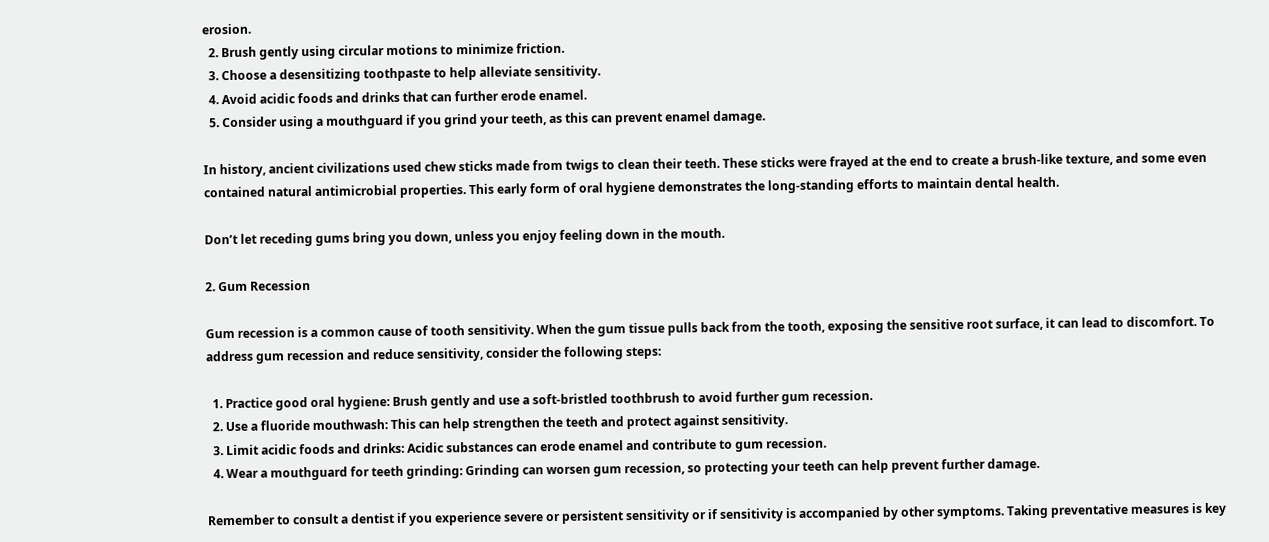erosion.
  2. Brush gently using circular motions to minimize friction.
  3. Choose a desensitizing toothpaste to help alleviate sensitivity.
  4. Avoid acidic foods and drinks that can further erode enamel.
  5. Consider using a mouthguard if you grind your teeth, as this can prevent enamel damage.

In history, ancient civilizations used chew sticks made from twigs to clean their teeth. These sticks were frayed at the end to create a brush-like texture, and some even contained natural antimicrobial properties. This early form of oral hygiene demonstrates the long-standing efforts to maintain dental health.

Don’t let receding gums bring you down, unless you enjoy feeling down in the mouth.

2. Gum Recession

Gum recession is a common cause of tooth sensitivity. When the gum tissue pulls back from the tooth, exposing the sensitive root surface, it can lead to discomfort. To address gum recession and reduce sensitivity, consider the following steps:

  1. Practice good oral hygiene: Brush gently and use a soft-bristled toothbrush to avoid further gum recession.
  2. Use a fluoride mouthwash: This can help strengthen the teeth and protect against sensitivity.
  3. Limit acidic foods and drinks: Acidic substances can erode enamel and contribute to gum recession.
  4. Wear a mouthguard for teeth grinding: Grinding can worsen gum recession, so protecting your teeth can help prevent further damage.

Remember to consult a dentist if you experience severe or persistent sensitivity or if sensitivity is accompanied by other symptoms. Taking preventative measures is key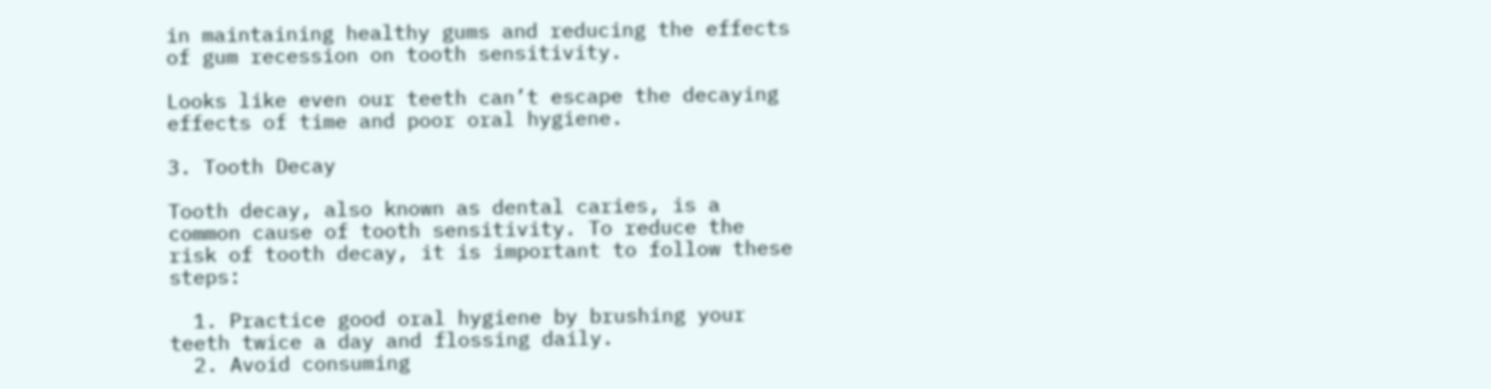in maintaining healthy gums and reducing the effects of gum recession on tooth sensitivity.

Looks like even our teeth can’t escape the decaying effects of time and poor oral hygiene.

3. Tooth Decay

Tooth decay, also known as dental caries, is a common cause of tooth sensitivity. To reduce the risk of tooth decay, it is important to follow these steps:

  1. Practice good oral hygiene by brushing your teeth twice a day and flossing daily.
  2. Avoid consuming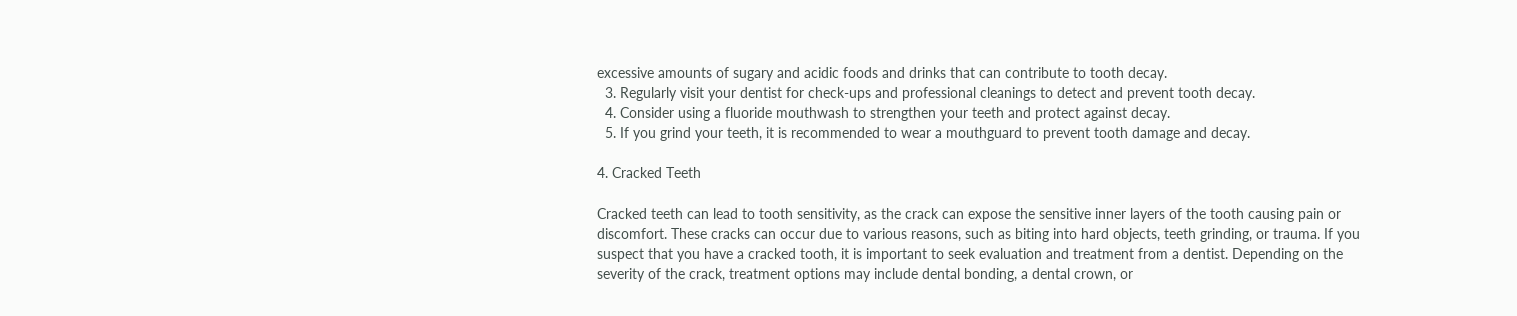excessive amounts of sugary and acidic foods and drinks that can contribute to tooth decay.
  3. Regularly visit your dentist for check-ups and professional cleanings to detect and prevent tooth decay.
  4. Consider using a fluoride mouthwash to strengthen your teeth and protect against decay.
  5. If you grind your teeth, it is recommended to wear a mouthguard to prevent tooth damage and decay.

4. Cracked Teeth

Cracked teeth can lead to tooth sensitivity, as the crack can expose the sensitive inner layers of the tooth causing pain or discomfort. These cracks can occur due to various reasons, such as biting into hard objects, teeth grinding, or trauma. If you suspect that you have a cracked tooth, it is important to seek evaluation and treatment from a dentist. Depending on the severity of the crack, treatment options may include dental bonding, a dental crown, or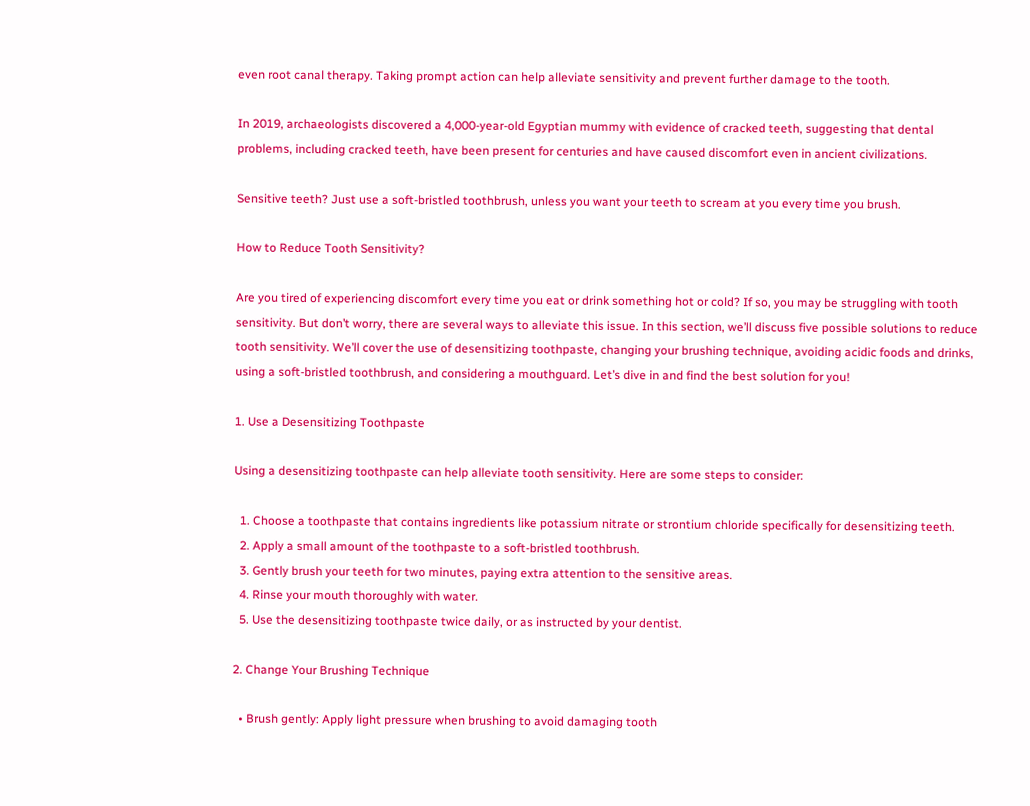even root canal therapy. Taking prompt action can help alleviate sensitivity and prevent further damage to the tooth.

In 2019, archaeologists discovered a 4,000-year-old Egyptian mummy with evidence of cracked teeth, suggesting that dental problems, including cracked teeth, have been present for centuries and have caused discomfort even in ancient civilizations.

Sensitive teeth? Just use a soft-bristled toothbrush, unless you want your teeth to scream at you every time you brush.

How to Reduce Tooth Sensitivity?

Are you tired of experiencing discomfort every time you eat or drink something hot or cold? If so, you may be struggling with tooth sensitivity. But don’t worry, there are several ways to alleviate this issue. In this section, we’ll discuss five possible solutions to reduce tooth sensitivity. We’ll cover the use of desensitizing toothpaste, changing your brushing technique, avoiding acidic foods and drinks, using a soft-bristled toothbrush, and considering a mouthguard. Let’s dive in and find the best solution for you!

1. Use a Desensitizing Toothpaste

Using a desensitizing toothpaste can help alleviate tooth sensitivity. Here are some steps to consider:

  1. Choose a toothpaste that contains ingredients like potassium nitrate or strontium chloride specifically for desensitizing teeth.
  2. Apply a small amount of the toothpaste to a soft-bristled toothbrush.
  3. Gently brush your teeth for two minutes, paying extra attention to the sensitive areas.
  4. Rinse your mouth thoroughly with water.
  5. Use the desensitizing toothpaste twice daily, or as instructed by your dentist.

2. Change Your Brushing Technique

  • Brush gently: Apply light pressure when brushing to avoid damaging tooth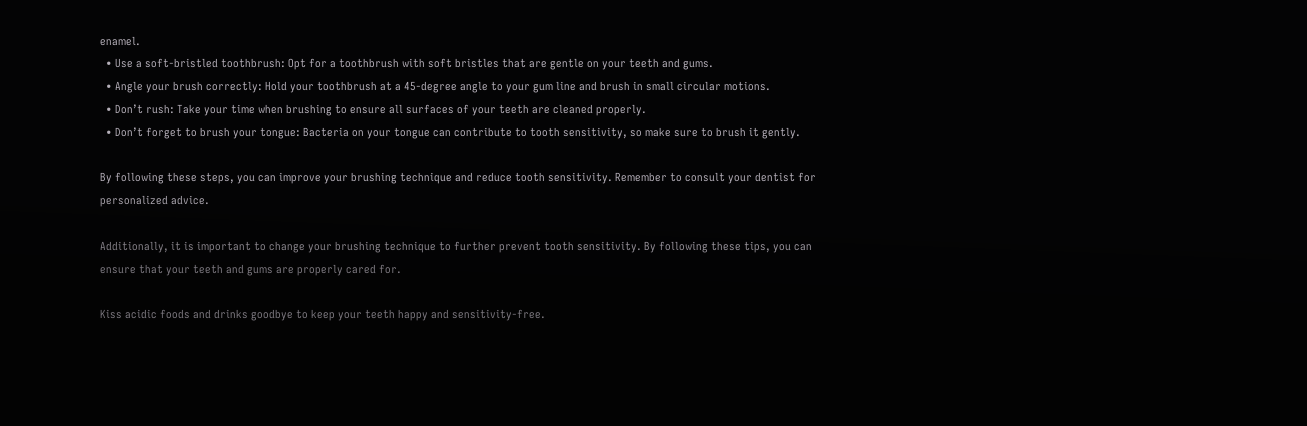enamel.
  • Use a soft-bristled toothbrush: Opt for a toothbrush with soft bristles that are gentle on your teeth and gums.
  • Angle your brush correctly: Hold your toothbrush at a 45-degree angle to your gum line and brush in small circular motions.
  • Don’t rush: Take your time when brushing to ensure all surfaces of your teeth are cleaned properly.
  • Don’t forget to brush your tongue: Bacteria on your tongue can contribute to tooth sensitivity, so make sure to brush it gently.

By following these steps, you can improve your brushing technique and reduce tooth sensitivity. Remember to consult your dentist for personalized advice.

Additionally, it is important to change your brushing technique to further prevent tooth sensitivity. By following these tips, you can ensure that your teeth and gums are properly cared for.

Kiss acidic foods and drinks goodbye to keep your teeth happy and sensitivity-free.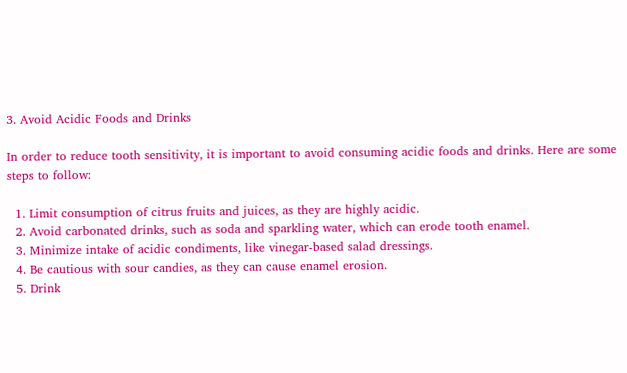3. Avoid Acidic Foods and Drinks

In order to reduce tooth sensitivity, it is important to avoid consuming acidic foods and drinks. Here are some steps to follow:

  1. Limit consumption of citrus fruits and juices, as they are highly acidic.
  2. Avoid carbonated drinks, such as soda and sparkling water, which can erode tooth enamel.
  3. Minimize intake of acidic condiments, like vinegar-based salad dressings.
  4. Be cautious with sour candies, as they can cause enamel erosion.
  5. Drink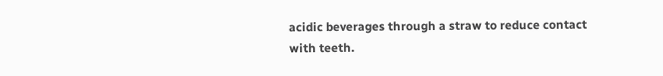acidic beverages through a straw to reduce contact with teeth.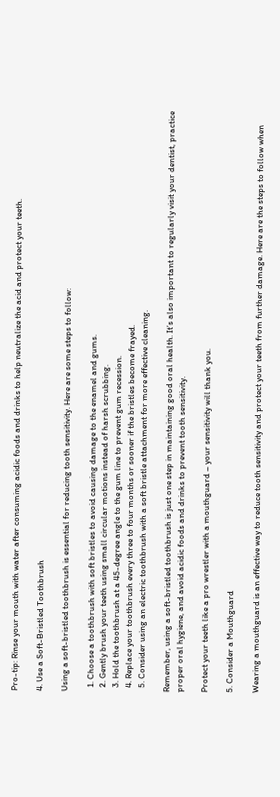Pro-tip: Rinse your mouth with water after consuming acidic foods and drinks to help neutralize the acid and protect your teeth.

4. Use a Soft-Bristled Toothbrush

Using a soft-bristled toothbrush is essential for reducing tooth sensitivity. Here are some steps to follow:

  1. Choose a toothbrush with soft bristles to avoid causing damage to the enamel and gums.
  2. Gently brush your teeth using small circular motions instead of harsh scrubbing.
  3. Hold the toothbrush at a 45-degree angle to the gum line to prevent gum recession.
  4. Replace your toothbrush every three to four months or sooner if the bristles become frayed.
  5. Consider using an electric toothbrush with a soft bristle attachment for more effective cleaning.

Remember, using a soft-bristled toothbrush is just one step in maintaining good oral health. It’s also important to regularly visit your dentist, practice proper oral hygiene, and avoid acidic foods and drinks to prevent tooth sensitivity.

Protect your teeth like a pro wrestler with a mouthguard – your sensitivity will thank you.

5. Consider a Mouthguard

Wearing a mouthguard is an effective way to reduce tooth sensitivity and protect your teeth from further damage. Here are the steps to follow when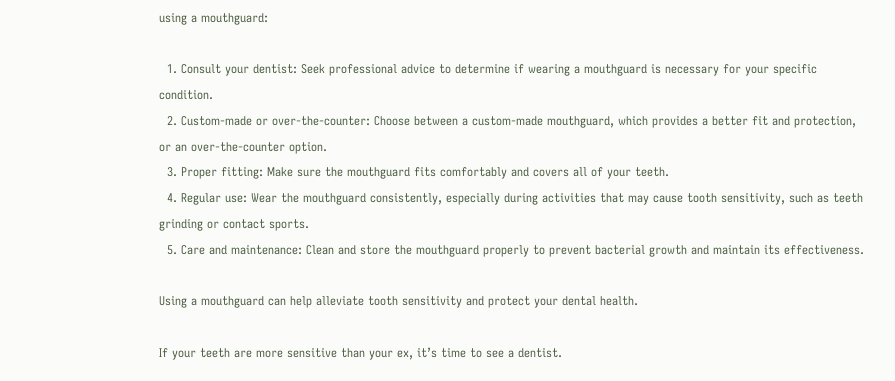using a mouthguard:

  1. Consult your dentist: Seek professional advice to determine if wearing a mouthguard is necessary for your specific condition.
  2. Custom-made or over-the-counter: Choose between a custom-made mouthguard, which provides a better fit and protection, or an over-the-counter option.
  3. Proper fitting: Make sure the mouthguard fits comfortably and covers all of your teeth.
  4. Regular use: Wear the mouthguard consistently, especially during activities that may cause tooth sensitivity, such as teeth grinding or contact sports.
  5. Care and maintenance: Clean and store the mouthguard properly to prevent bacterial growth and maintain its effectiveness.

Using a mouthguard can help alleviate tooth sensitivity and protect your dental health.

If your teeth are more sensitive than your ex, it’s time to see a dentist.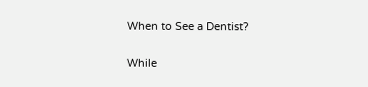When to See a Dentist?

While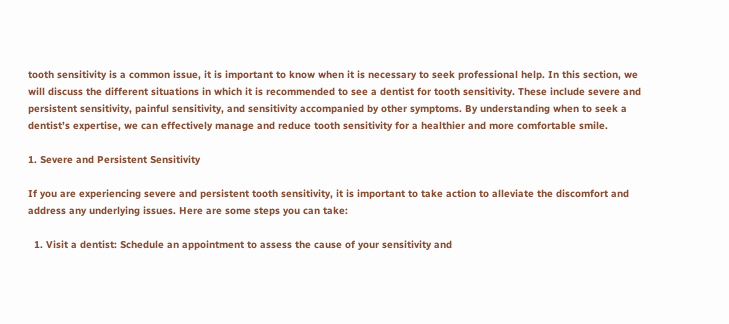tooth sensitivity is a common issue, it is important to know when it is necessary to seek professional help. In this section, we will discuss the different situations in which it is recommended to see a dentist for tooth sensitivity. These include severe and persistent sensitivity, painful sensitivity, and sensitivity accompanied by other symptoms. By understanding when to seek a dentist’s expertise, we can effectively manage and reduce tooth sensitivity for a healthier and more comfortable smile.

1. Severe and Persistent Sensitivity

If you are experiencing severe and persistent tooth sensitivity, it is important to take action to alleviate the discomfort and address any underlying issues. Here are some steps you can take:

  1. Visit a dentist: Schedule an appointment to assess the cause of your sensitivity and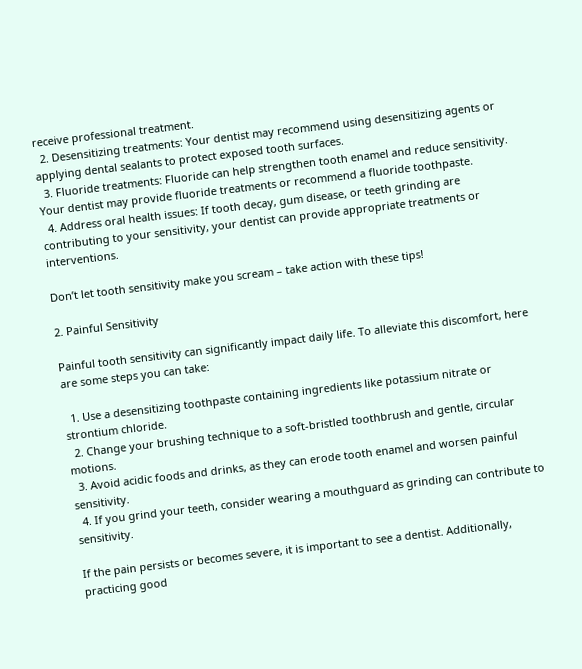receive professional treatment.
  2. Desensitizing treatments: Your dentist may recommend using desensitizing agents or applying dental sealants to protect exposed tooth surfaces.
  3. Fluoride treatments: Fluoride can help strengthen tooth enamel and reduce sensitivity. Your dentist may provide fluoride treatments or recommend a fluoride toothpaste.
  4. Address oral health issues: If tooth decay, gum disease, or teeth grinding are contributing to your sensitivity, your dentist can provide appropriate treatments or interventions.

Don’t let tooth sensitivity make you scream – take action with these tips!

2. Painful Sensitivity

Painful tooth sensitivity can significantly impact daily life. To alleviate this discomfort, here are some steps you can take:

  1. Use a desensitizing toothpaste containing ingredients like potassium nitrate or strontium chloride.
  2. Change your brushing technique to a soft-bristled toothbrush and gentle, circular motions.
  3. Avoid acidic foods and drinks, as they can erode tooth enamel and worsen painful sensitivity.
  4. If you grind your teeth, consider wearing a mouthguard as grinding can contribute to sensitivity.

If the pain persists or becomes severe, it is important to see a dentist. Additionally, practicing good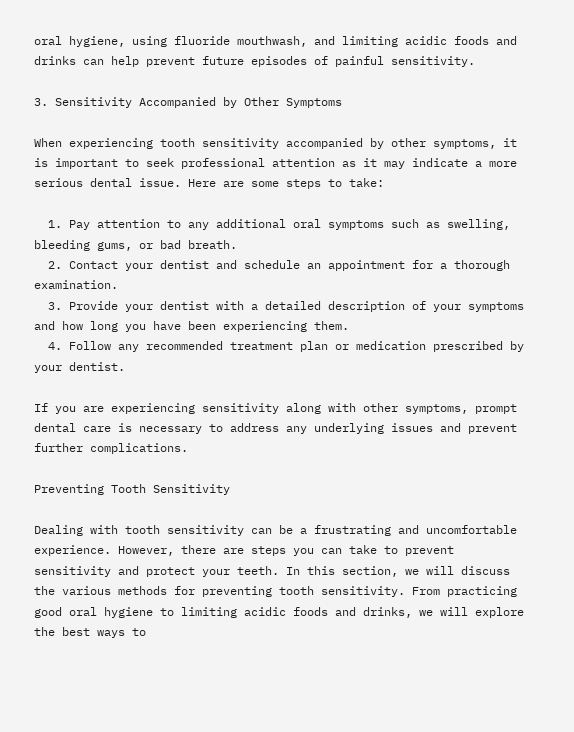oral hygiene, using fluoride mouthwash, and limiting acidic foods and drinks can help prevent future episodes of painful sensitivity.

3. Sensitivity Accompanied by Other Symptoms

When experiencing tooth sensitivity accompanied by other symptoms, it is important to seek professional attention as it may indicate a more serious dental issue. Here are some steps to take:

  1. Pay attention to any additional oral symptoms such as swelling, bleeding gums, or bad breath.
  2. Contact your dentist and schedule an appointment for a thorough examination.
  3. Provide your dentist with a detailed description of your symptoms and how long you have been experiencing them.
  4. Follow any recommended treatment plan or medication prescribed by your dentist.

If you are experiencing sensitivity along with other symptoms, prompt dental care is necessary to address any underlying issues and prevent further complications.

Preventing Tooth Sensitivity

Dealing with tooth sensitivity can be a frustrating and uncomfortable experience. However, there are steps you can take to prevent sensitivity and protect your teeth. In this section, we will discuss the various methods for preventing tooth sensitivity. From practicing good oral hygiene to limiting acidic foods and drinks, we will explore the best ways to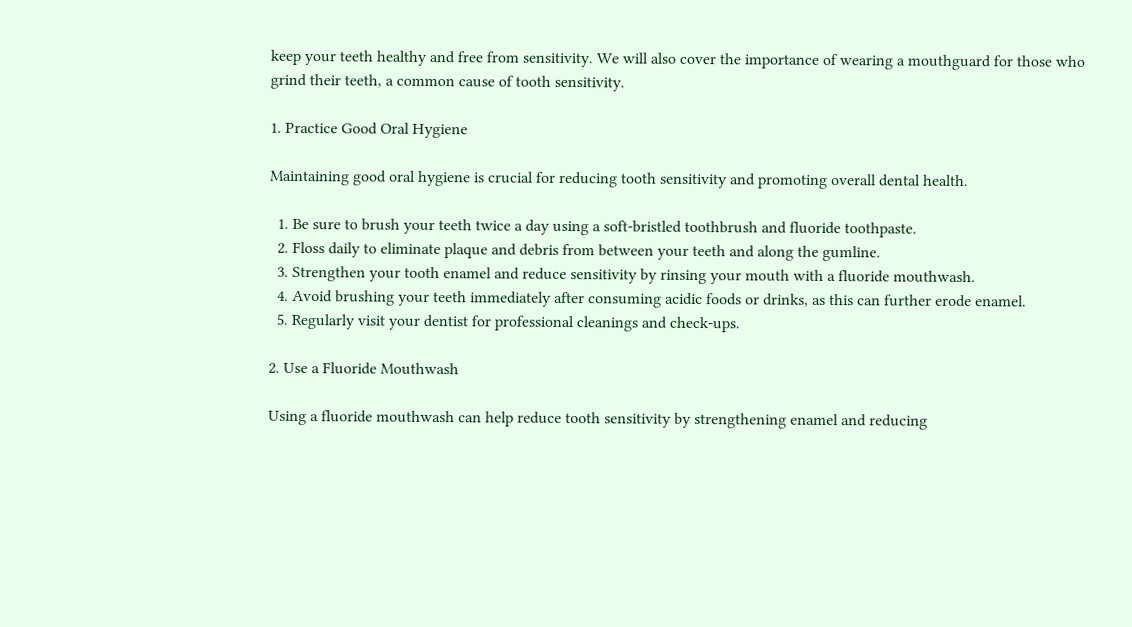keep your teeth healthy and free from sensitivity. We will also cover the importance of wearing a mouthguard for those who grind their teeth, a common cause of tooth sensitivity.

1. Practice Good Oral Hygiene

Maintaining good oral hygiene is crucial for reducing tooth sensitivity and promoting overall dental health.

  1. Be sure to brush your teeth twice a day using a soft-bristled toothbrush and fluoride toothpaste.
  2. Floss daily to eliminate plaque and debris from between your teeth and along the gumline.
  3. Strengthen your tooth enamel and reduce sensitivity by rinsing your mouth with a fluoride mouthwash.
  4. Avoid brushing your teeth immediately after consuming acidic foods or drinks, as this can further erode enamel.
  5. Regularly visit your dentist for professional cleanings and check-ups.

2. Use a Fluoride Mouthwash

Using a fluoride mouthwash can help reduce tooth sensitivity by strengthening enamel and reducing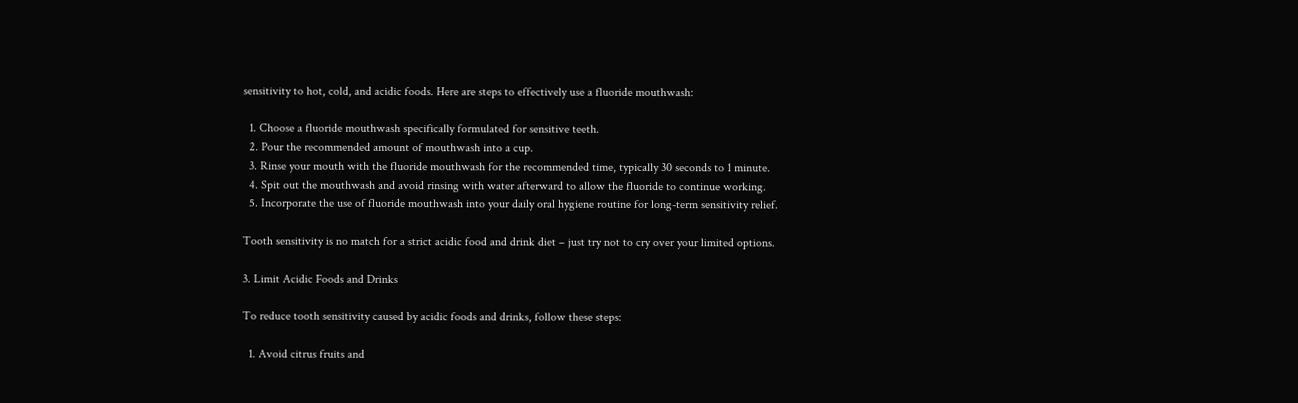sensitivity to hot, cold, and acidic foods. Here are steps to effectively use a fluoride mouthwash:

  1. Choose a fluoride mouthwash specifically formulated for sensitive teeth.
  2. Pour the recommended amount of mouthwash into a cup.
  3. Rinse your mouth with the fluoride mouthwash for the recommended time, typically 30 seconds to 1 minute.
  4. Spit out the mouthwash and avoid rinsing with water afterward to allow the fluoride to continue working.
  5. Incorporate the use of fluoride mouthwash into your daily oral hygiene routine for long-term sensitivity relief.

Tooth sensitivity is no match for a strict acidic food and drink diet – just try not to cry over your limited options.

3. Limit Acidic Foods and Drinks

To reduce tooth sensitivity caused by acidic foods and drinks, follow these steps:

  1. Avoid citrus fruits and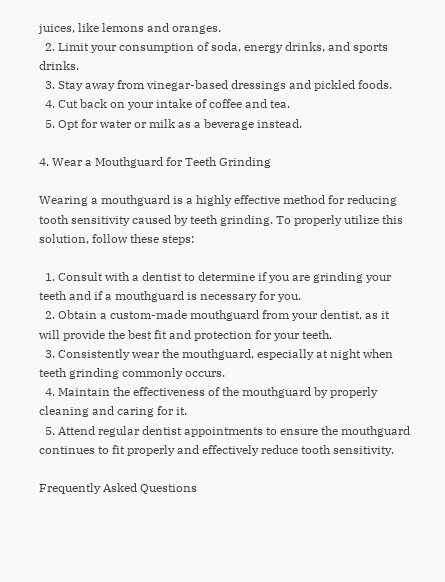juices, like lemons and oranges.
  2. Limit your consumption of soda, energy drinks, and sports drinks.
  3. Stay away from vinegar-based dressings and pickled foods.
  4. Cut back on your intake of coffee and tea.
  5. Opt for water or milk as a beverage instead.

4. Wear a Mouthguard for Teeth Grinding

Wearing a mouthguard is a highly effective method for reducing tooth sensitivity caused by teeth grinding. To properly utilize this solution, follow these steps:

  1. Consult with a dentist to determine if you are grinding your teeth and if a mouthguard is necessary for you.
  2. Obtain a custom-made mouthguard from your dentist, as it will provide the best fit and protection for your teeth.
  3. Consistently wear the mouthguard, especially at night when teeth grinding commonly occurs.
  4. Maintain the effectiveness of the mouthguard by properly cleaning and caring for it.
  5. Attend regular dentist appointments to ensure the mouthguard continues to fit properly and effectively reduce tooth sensitivity.

Frequently Asked Questions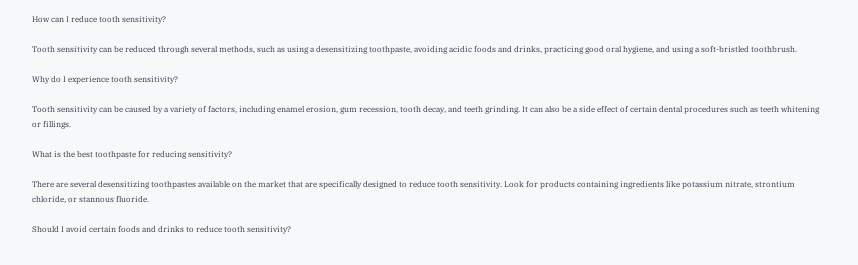How can I reduce tooth sensitivity?

Tooth sensitivity can be reduced through several methods, such as using a desensitizing toothpaste, avoiding acidic foods and drinks, practicing good oral hygiene, and using a soft-bristled toothbrush.

Why do I experience tooth sensitivity?

Tooth sensitivity can be caused by a variety of factors, including enamel erosion, gum recession, tooth decay, and teeth grinding. It can also be a side effect of certain dental procedures such as teeth whitening or fillings.

What is the best toothpaste for reducing sensitivity?

There are several desensitizing toothpastes available on the market that are specifically designed to reduce tooth sensitivity. Look for products containing ingredients like potassium nitrate, strontium chloride, or stannous fluoride.

Should I avoid certain foods and drinks to reduce tooth sensitivity?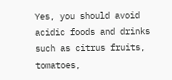Yes, you should avoid acidic foods and drinks such as citrus fruits, tomatoes,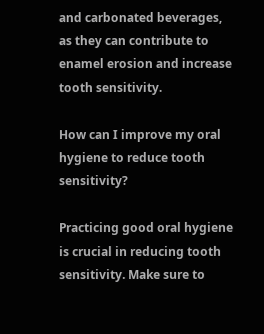and carbonated beverages, as they can contribute to enamel erosion and increase tooth sensitivity.

How can I improve my oral hygiene to reduce tooth sensitivity?

Practicing good oral hygiene is crucial in reducing tooth sensitivity. Make sure to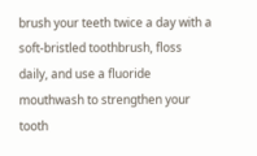brush your teeth twice a day with a soft-bristled toothbrush, floss daily, and use a fluoride mouthwash to strengthen your tooth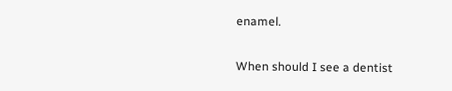enamel.

When should I see a dentist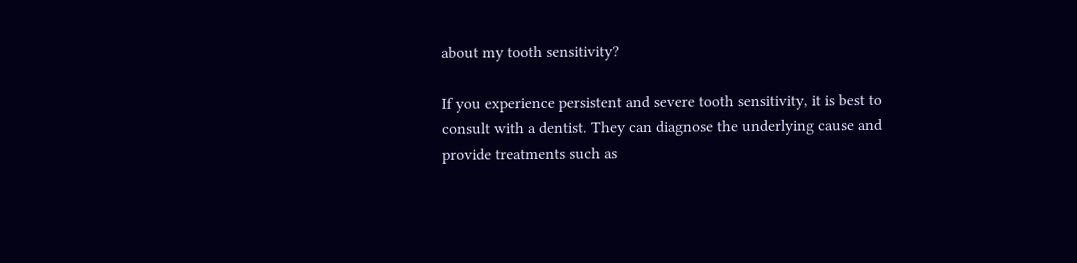about my tooth sensitivity?

If you experience persistent and severe tooth sensitivity, it is best to consult with a dentist. They can diagnose the underlying cause and provide treatments such as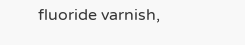fluoride varnish,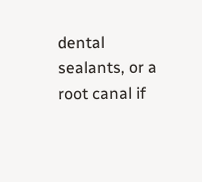dental sealants, or a root canal if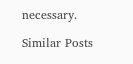necessary.

Similar Posts